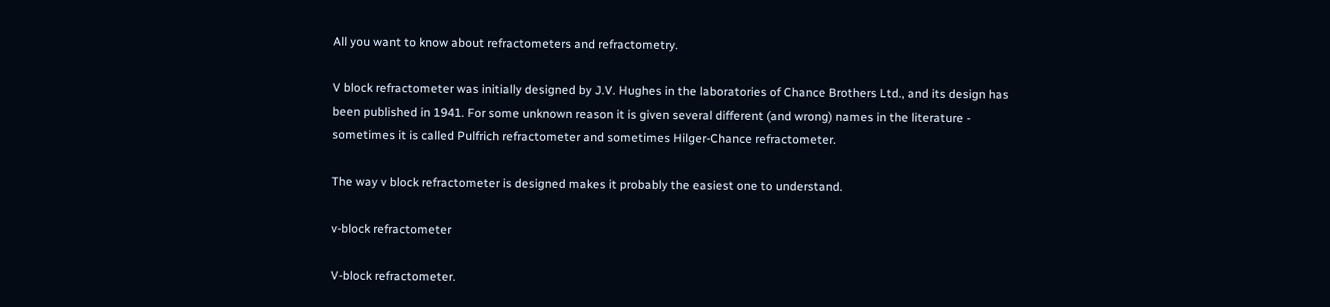All you want to know about refractometers and refractometry.

V block refractometer was initially designed by J.V. Hughes in the laboratories of Chance Brothers Ltd., and its design has been published in 1941. For some unknown reason it is given several different (and wrong) names in the literature - sometimes it is called Pulfrich refractometer and sometimes Hilger-Chance refractometer.

The way v block refractometer is designed makes it probably the easiest one to understand.

v-block refractometer

V-block refractometer.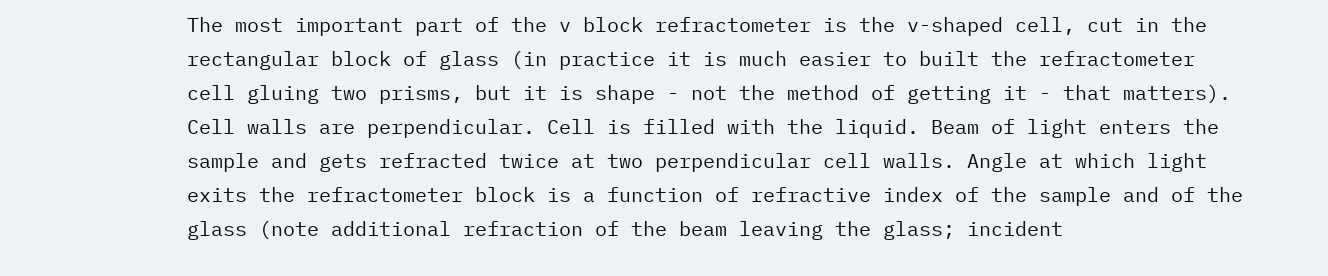The most important part of the v block refractometer is the v-shaped cell, cut in the rectangular block of glass (in practice it is much easier to built the refractometer cell gluing two prisms, but it is shape - not the method of getting it - that matters). Cell walls are perpendicular. Cell is filled with the liquid. Beam of light enters the sample and gets refracted twice at two perpendicular cell walls. Angle at which light exits the refractometer block is a function of refractive index of the sample and of the glass (note additional refraction of the beam leaving the glass; incident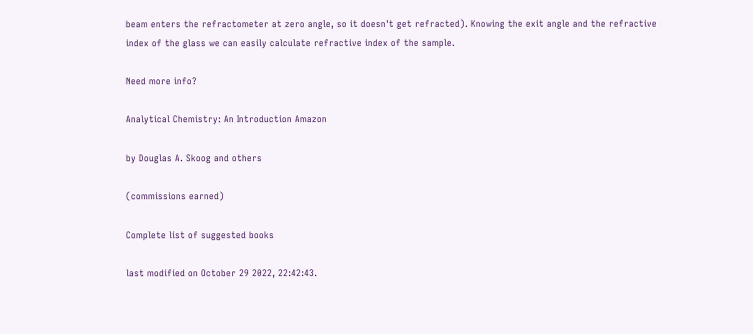beam enters the refractometer at zero angle, so it doesn't get refracted). Knowing the exit angle and the refractive index of the glass we can easily calculate refractive index of the sample.

Need more info?

Analytical Chemistry: An Introduction Amazon

by Douglas A. Skoog and others

(commissions earned)

Complete list of suggested books

last modified on October 29 2022, 22:42:43.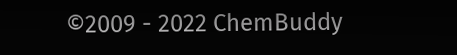©2009 - 2022 ChemBuddy